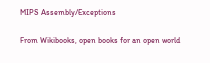MIPS Assembly/Exceptions

From Wikibooks, open books for an open world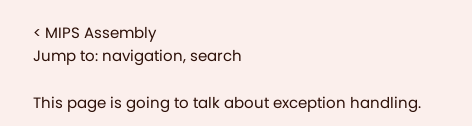< MIPS Assembly
Jump to: navigation, search

This page is going to talk about exception handling.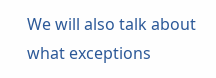We will also talk about what exceptions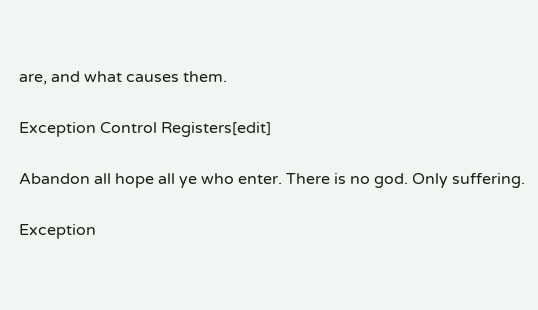are, and what causes them.

Exception Control Registers[edit]

Abandon all hope all ye who enter. There is no god. Only suffering.

Exception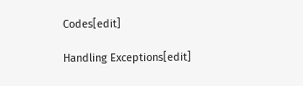Codes[edit]

Handling Exceptions[edit]